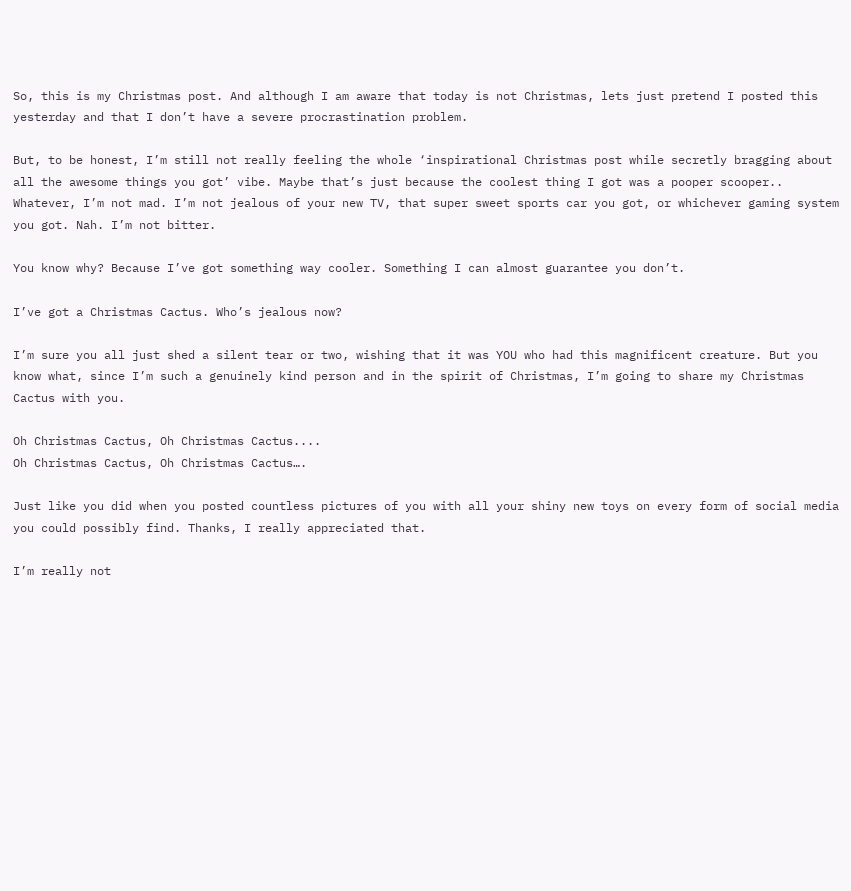So, this is my Christmas post. And although I am aware that today is not Christmas, lets just pretend I posted this yesterday and that I don’t have a severe procrastination problem.

But, to be honest, I’m still not really feeling the whole ‘inspirational Christmas post while secretly bragging about all the awesome things you got’ vibe. Maybe that’s just because the coolest thing I got was a pooper scooper.. Whatever, I’m not mad. I’m not jealous of your new TV, that super sweet sports car you got, or whichever gaming system you got. Nah. I’m not bitter.

You know why? Because I’ve got something way cooler. Something I can almost guarantee you don’t.

I’ve got a Christmas Cactus. Who’s jealous now?

I’m sure you all just shed a silent tear or two, wishing that it was YOU who had this magnificent creature. But you know what, since I’m such a genuinely kind person and in the spirit of Christmas, I’m going to share my Christmas Cactus with you.

Oh Christmas Cactus, Oh Christmas Cactus....
Oh Christmas Cactus, Oh Christmas Cactus….

Just like you did when you posted countless pictures of you with all your shiny new toys on every form of social media you could possibly find. Thanks, I really appreciated that.

I’m really not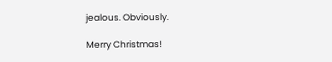jealous. Obviously.

Merry Christmas!